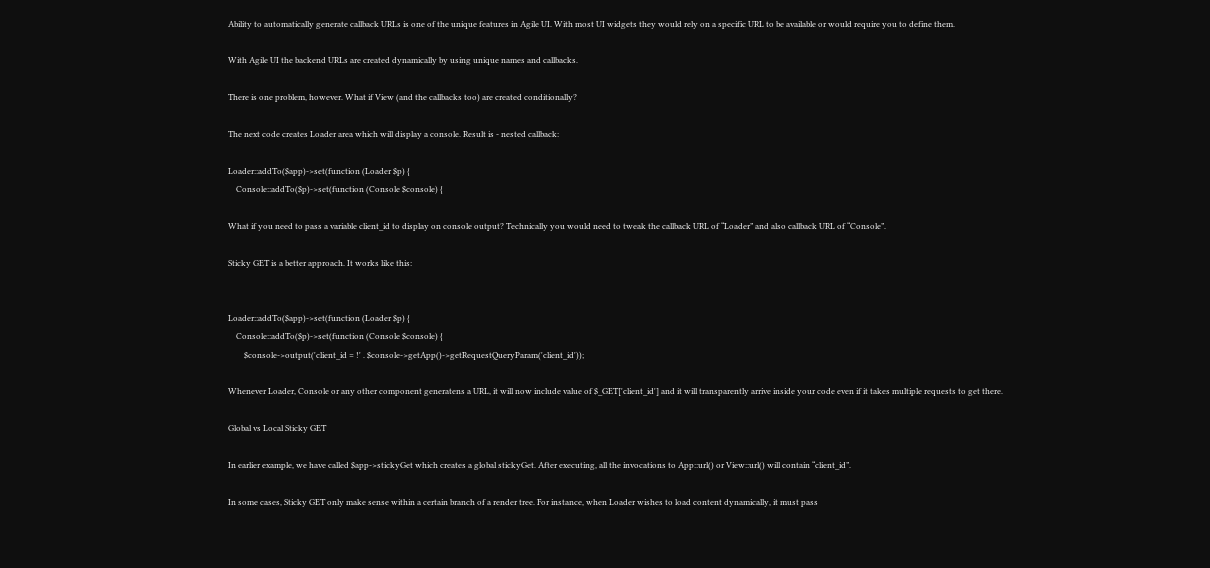Ability to automatically generate callback URLs is one of the unique features in Agile UI. With most UI widgets they would rely on a specific URL to be available or would require you to define them.

With Agile UI the backend URLs are created dynamically by using unique names and callbacks.

There is one problem, however. What if View (and the callbacks too) are created conditionally?

The next code creates Loader area which will display a console. Result is - nested callback:

Loader::addTo($app)->set(function (Loader $p) {
    Console::addTo($p)->set(function (Console $console) {

What if you need to pass a variable client_id to display on console output? Technically you would need to tweak the callback URL of “Loader” and also callback URL of “Console”.

Sticky GET is a better approach. It works like this:


Loader::addTo($app)->set(function (Loader $p) {
    Console::addTo($p)->set(function (Console $console) {
        $console->output('client_id = !' . $console->getApp()->getRequestQueryParam('client_id'));

Whenever Loader, Console or any other component generatens a URL, it will now include value of $_GET['client_id'] and it will transparently arrive inside your code even if it takes multiple requests to get there.

Global vs Local Sticky GET

In earlier example, we have called $app->stickyGet which creates a global stickyGet. After executing, all the invocations to App::url() or View::url() will contain “client_id”.

In some cases, Sticky GET only make sense within a certain branch of a render tree. For instance, when Loader wishes to load content dynamically, it must pass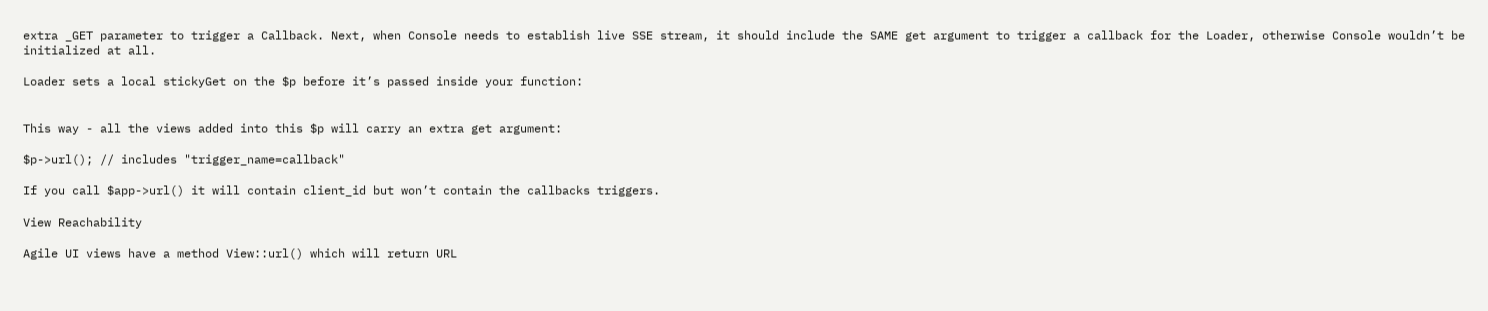extra _GET parameter to trigger a Callback. Next, when Console needs to establish live SSE stream, it should include the SAME get argument to trigger a callback for the Loader, otherwise Console wouldn’t be initialized at all.

Loader sets a local stickyGet on the $p before it’s passed inside your function:


This way - all the views added into this $p will carry an extra get argument:

$p->url(); // includes "trigger_name=callback"

If you call $app->url() it will contain client_id but won’t contain the callbacks triggers.

View Reachability

Agile UI views have a method View::url() which will return URL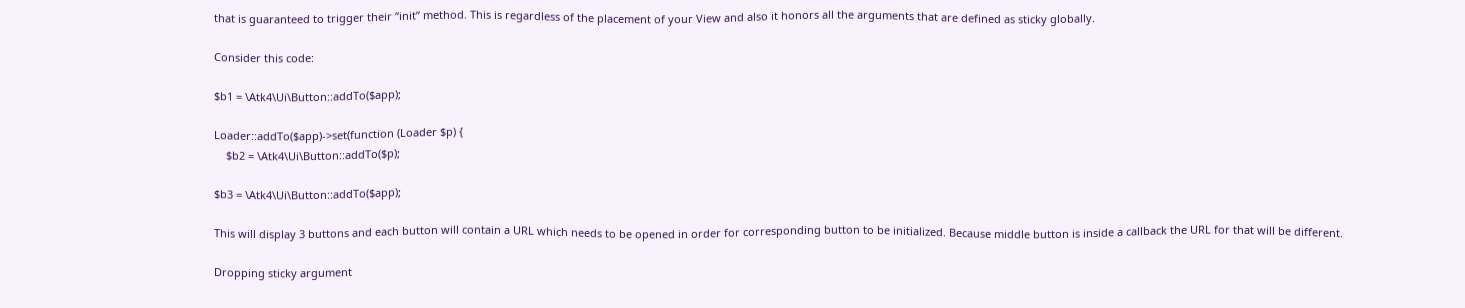that is guaranteed to trigger their “init” method. This is regardless of the placement of your View and also it honors all the arguments that are defined as sticky globally.

Consider this code:

$b1 = \Atk4\Ui\Button::addTo($app);

Loader::addTo($app)->set(function (Loader $p) {
    $b2 = \Atk4\Ui\Button::addTo($p);

$b3 = \Atk4\Ui\Button::addTo($app);

This will display 3 buttons and each button will contain a URL which needs to be opened in order for corresponding button to be initialized. Because middle button is inside a callback the URL for that will be different.

Dropping sticky argument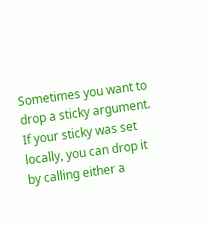Sometimes you want to drop a sticky argument. If your sticky was set locally, you can drop it by calling either a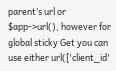parent’s url or $app->url(), however for global sticky Get you can use either url(['client_id'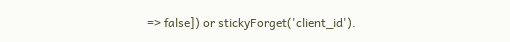=> false]) or stickyForget('client_id').